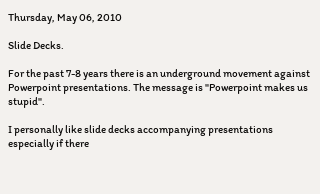Thursday, May 06, 2010

Slide Decks.

For the past 7-8 years there is an underground movement against Powerpoint presentations. The message is "Powerpoint makes us stupid".

I personally like slide decks accompanying presentations especially if there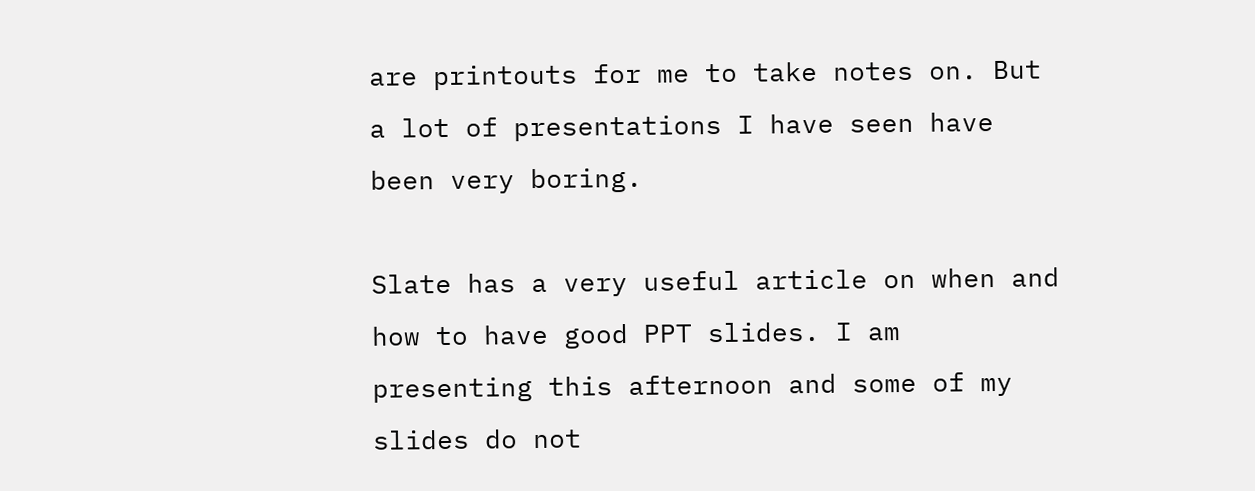are printouts for me to take notes on. But a lot of presentations I have seen have been very boring.

Slate has a very useful article on when and how to have good PPT slides. I am presenting this afternoon and some of my slides do not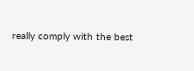really comply with the best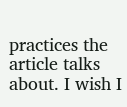practices the article talks about. I wish I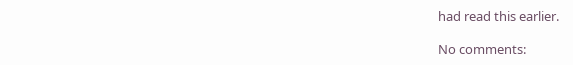had read this earlier.

No comments: